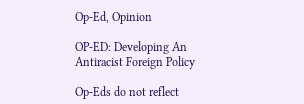Op-Ed, Opinion

OP-ED: Developing An Antiracist Foreign Policy

Op-Eds do not reflect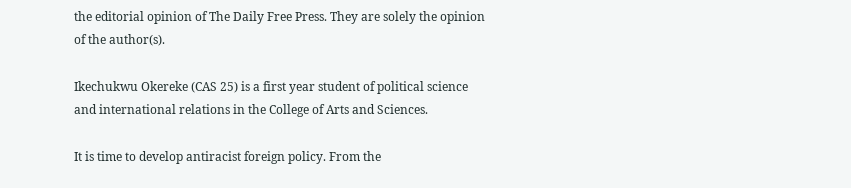the editorial opinion of The Daily Free Press. They are solely the opinion of the author(s).

Ikechukwu Okereke (CAS 25) is a first year student of political science and international relations in the College of Arts and Sciences.

It is time to develop antiracist foreign policy. From the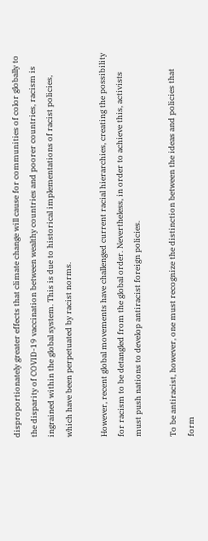disproportionately greater effects that climate change will cause for communities of color globally to the disparity of COVID-19 vaccination between wealthy countries and poorer countries, racism is ingrained within the global system. This is due to historical implementations of racist policies, which have been perpetuated by racist norms.

However, recent global movements have challenged current racial hierarchies, creating the possibility for racism to be detangled from the global order. Nevertheless, in order to achieve this, activists must push nations to develop antiracist foreign policies.

To be antiracist, however, one must recognize the distinction between the ideas and policies that form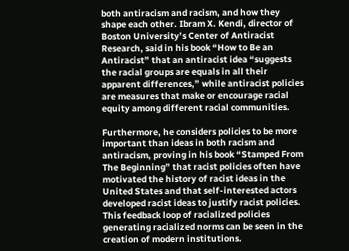both antiracism and racism, and how they shape each other. Ibram X. Kendi, director of Boston University’s Center of Antiracist Research, said in his book “How to Be an Antiracist” that an antiracist idea “suggests the racial groups are equals in all their apparent differences,” while antiracist policies are measures that make or encourage racial equity among different racial communities.

Furthermore, he considers policies to be more important than ideas in both racism and antiracism, proving in his book “Stamped From The Beginning” that racist policies often have motivated the history of racist ideas in the United States and that self-interested actors developed racist ideas to justify racist policies. This feedback loop of racialized policies generating racialized norms can be seen in the creation of modern institutions.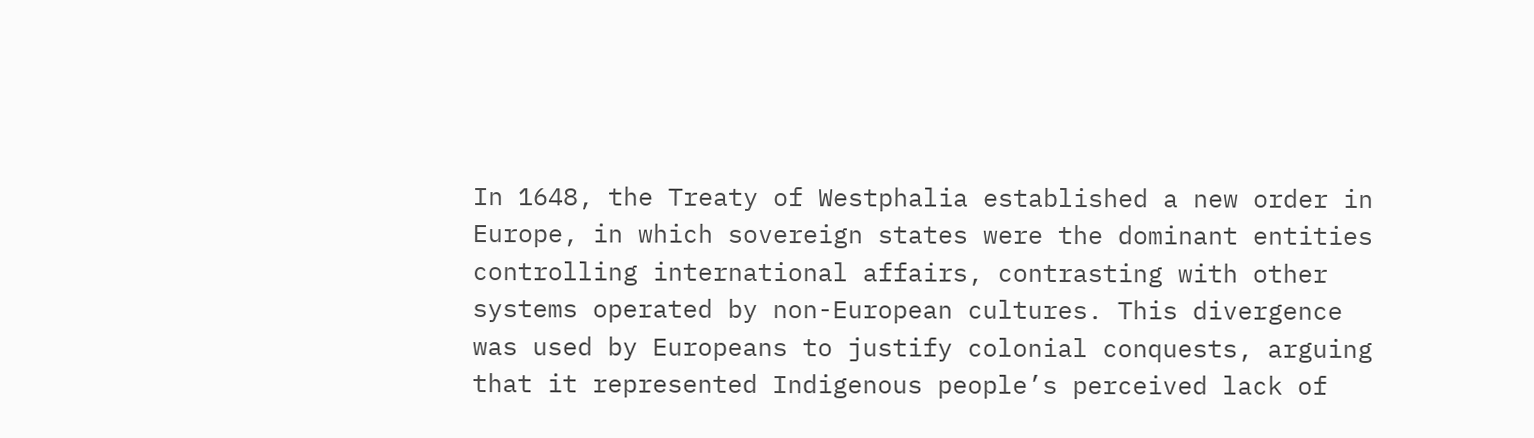In 1648, the Treaty of Westphalia established a new order in Europe, in which sovereign states were the dominant entities controlling international affairs, contrasting with other systems operated by non-European cultures. This divergence was used by Europeans to justify colonial conquests, arguing that it represented Indigenous people’s perceived lack of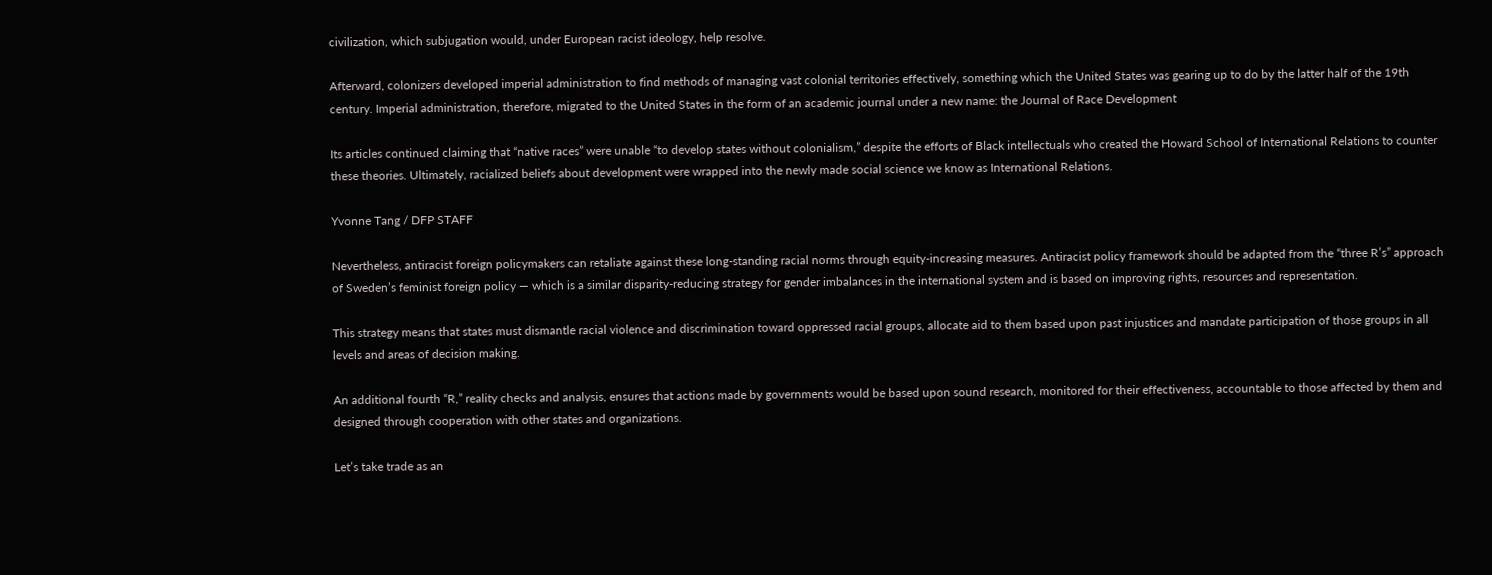civilization, which subjugation would, under European racist ideology, help resolve.

Afterward, colonizers developed imperial administration to find methods of managing vast colonial territories effectively, something which the United States was gearing up to do by the latter half of the 19th century. Imperial administration, therefore, migrated to the United States in the form of an academic journal under a new name: the Journal of Race Development

Its articles continued claiming that “native races” were unable “to develop states without colonialism,” despite the efforts of Black intellectuals who created the Howard School of International Relations to counter these theories. Ultimately, racialized beliefs about development were wrapped into the newly made social science we know as International Relations.

Yvonne Tang / DFP STAFF

Nevertheless, antiracist foreign policymakers can retaliate against these long-standing racial norms through equity-increasing measures. Antiracist policy framework should be adapted from the “three R’s” approach of Sweden’s feminist foreign policy — which is a similar disparity-reducing strategy for gender imbalances in the international system and is based on improving rights, resources and representation.

This strategy means that states must dismantle racial violence and discrimination toward oppressed racial groups, allocate aid to them based upon past injustices and mandate participation of those groups in all levels and areas of decision making.

An additional fourth “R,” reality checks and analysis, ensures that actions made by governments would be based upon sound research, monitored for their effectiveness, accountable to those affected by them and designed through cooperation with other states and organizations.

Let’s take trade as an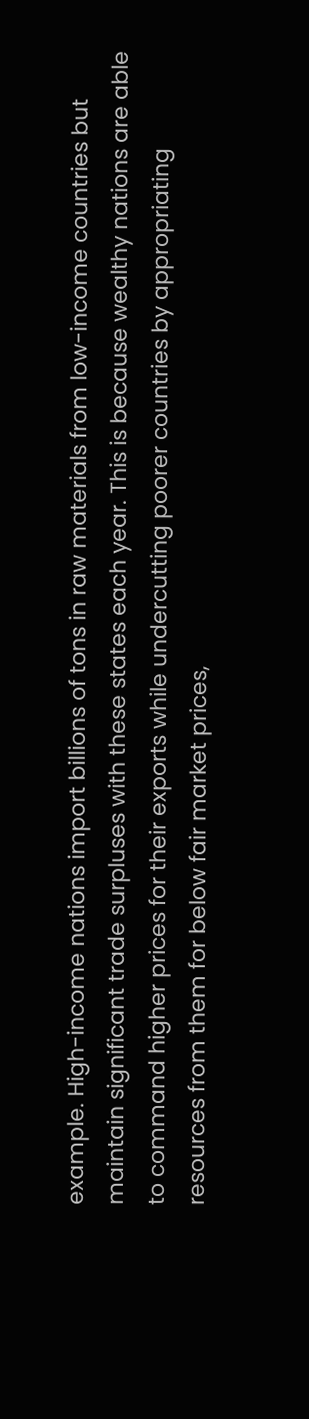example. High-income nations import billions of tons in raw materials from low-income countries but maintain significant trade surpluses with these states each year. This is because wealthy nations are able to command higher prices for their exports while undercutting poorer countries by appropriating resources from them for below fair market prices,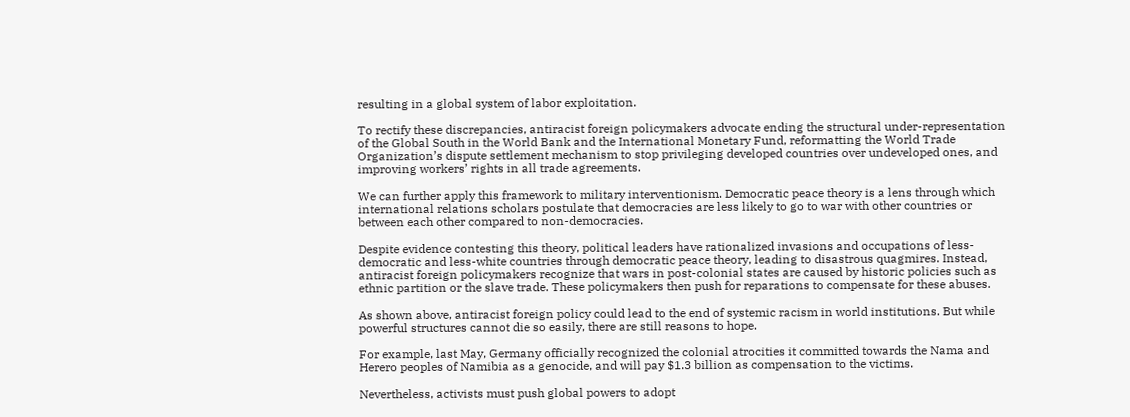resulting in a global system of labor exploitation.

To rectify these discrepancies, antiracist foreign policymakers advocate ending the structural under-representation of the Global South in the World Bank and the International Monetary Fund, reformatting the World Trade Organization’s dispute settlement mechanism to stop privileging developed countries over undeveloped ones, and improving workers’ rights in all trade agreements.

We can further apply this framework to military interventionism. Democratic peace theory is a lens through which international relations scholars postulate that democracies are less likely to go to war with other countries or between each other compared to non-democracies.

Despite evidence contesting this theory, political leaders have rationalized invasions and occupations of less-democratic and less-white countries through democratic peace theory, leading to disastrous quagmires. Instead, antiracist foreign policymakers recognize that wars in post-colonial states are caused by historic policies such as ethnic partition or the slave trade. These policymakers then push for reparations to compensate for these abuses.

As shown above, antiracist foreign policy could lead to the end of systemic racism in world institutions. But while powerful structures cannot die so easily, there are still reasons to hope.

For example, last May, Germany officially recognized the colonial atrocities it committed towards the Nama and Herero peoples of Namibia as a genocide, and will pay $1.3 billion as compensation to the victims.

Nevertheless, activists must push global powers to adopt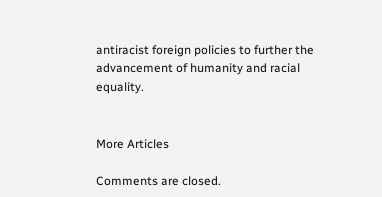antiracist foreign policies to further the advancement of humanity and racial equality.


More Articles

Comments are closed.